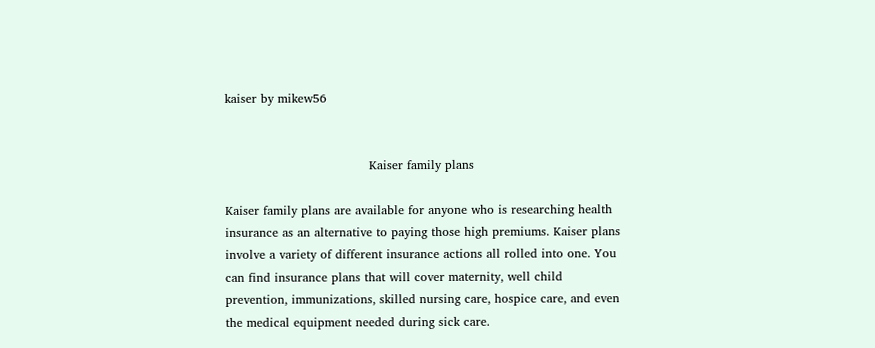kaiser by mikew56


                                    Kaiser family plans

Kaiser family plans are available for anyone who is researching health
insurance as an alternative to paying those high premiums. Kaiser plans
involve a variety of different insurance actions all rolled into one. You
can find insurance plans that will cover maternity, well child
prevention, immunizations, skilled nursing care, hospice care, and even
the medical equipment needed during sick care.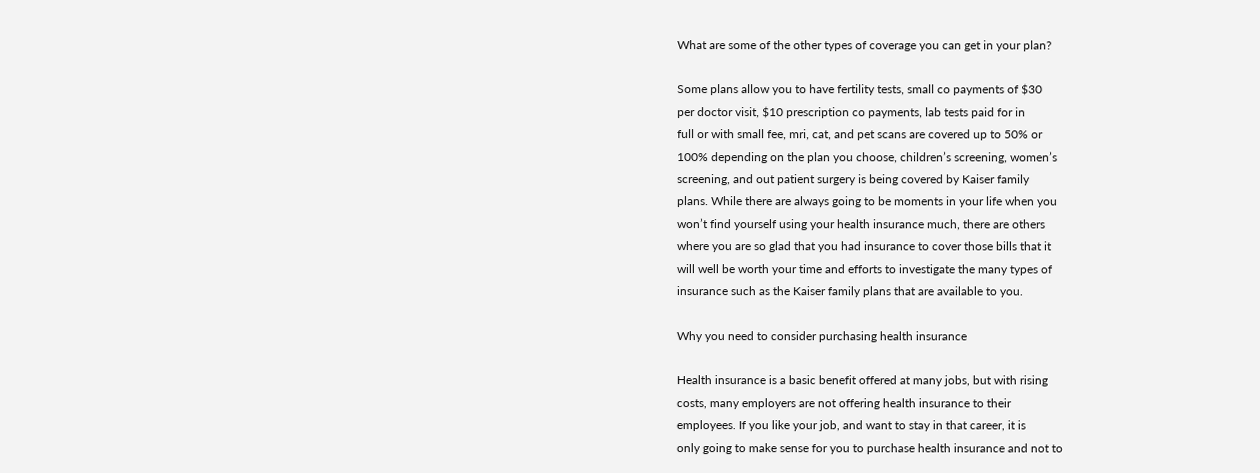What are some of the other types of coverage you can get in your plan?

Some plans allow you to have fertility tests, small co payments of $30
per doctor visit, $10 prescription co payments, lab tests paid for in
full or with small fee, mri, cat, and pet scans are covered up to 50% or
100% depending on the plan you choose, children’s screening, women’s
screening, and out patient surgery is being covered by Kaiser family
plans. While there are always going to be moments in your life when you
won’t find yourself using your health insurance much, there are others
where you are so glad that you had insurance to cover those bills that it
will well be worth your time and efforts to investigate the many types of
insurance such as the Kaiser family plans that are available to you.

Why you need to consider purchasing health insurance

Health insurance is a basic benefit offered at many jobs, but with rising
costs, many employers are not offering health insurance to their
employees. If you like your job, and want to stay in that career, it is
only going to make sense for you to purchase health insurance and not to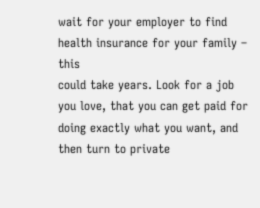wait for your employer to find health insurance for your family – this
could take years. Look for a job you love, that you can get paid for
doing exactly what you want, and then turn to private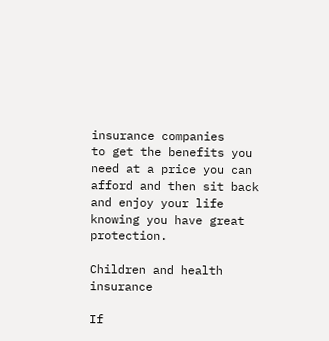insurance companies
to get the benefits you need at a price you can afford and then sit back
and enjoy your life knowing you have great protection.

Children and health insurance

If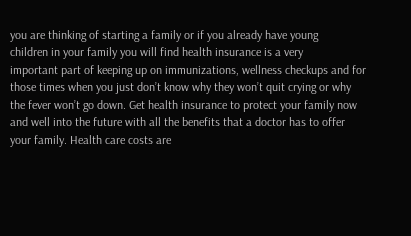you are thinking of starting a family or if you already have young
children in your family you will find health insurance is a very
important part of keeping up on immunizations, wellness checkups and for
those times when you just don’t know why they won’t quit crying or why
the fever won’t go down. Get health insurance to protect your family now
and well into the future with all the benefits that a doctor has to offer
your family. Health care costs are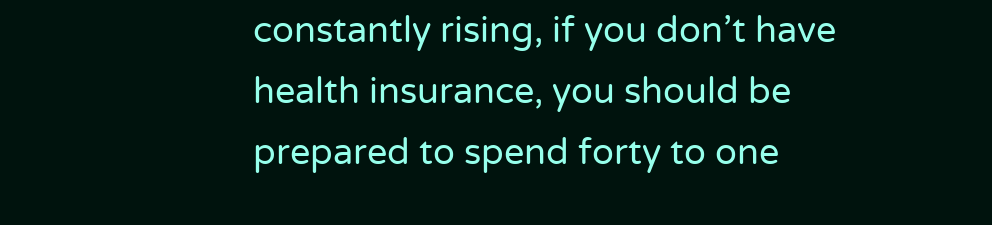constantly rising, if you don’t have
health insurance, you should be prepared to spend forty to one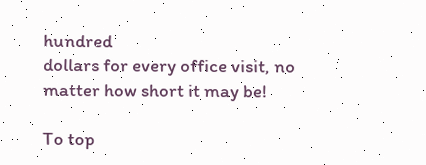hundred
dollars for every office visit, no matter how short it may be!

To top